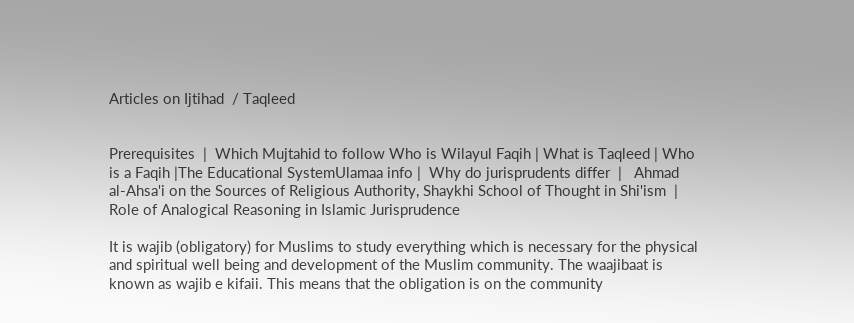Articles on Ijtihad  / Taqleed


Prerequisites  |  Which Mujtahid to follow Who is Wilayul Faqih | What is Taqleed | Who is a Faqih |The Educational SystemUlamaa info |  Why do jurisprudents differ  |   Ahmad al-Ahsa'i on the Sources of Religious Authority, Shaykhi School of Thought in Shi'ism  | Role of Analogical Reasoning in Islamic Jurisprudence

It is wajib (obligatory) for Muslims to study everything which is necessary for the physical and spiritual well being and development of the Muslim community. The waajibaat is known as wajib e kifaii. This means that the obligation is on the community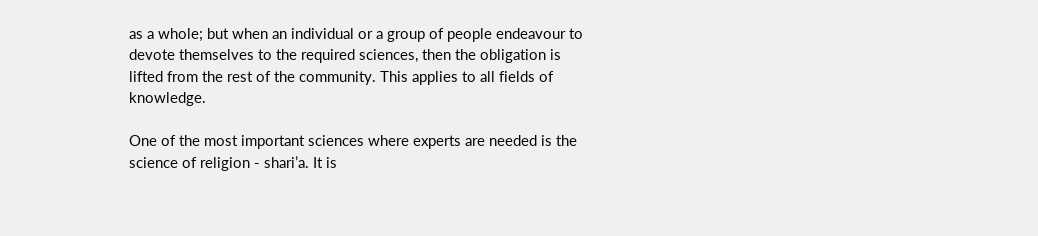as a whole; but when an individual or a group of people endeavour to devote themselves to the required sciences, then the obligation is lifted from the rest of the community. This applies to all fields of knowledge.

One of the most important sciences where experts are needed is the science of religion - shari’a. It is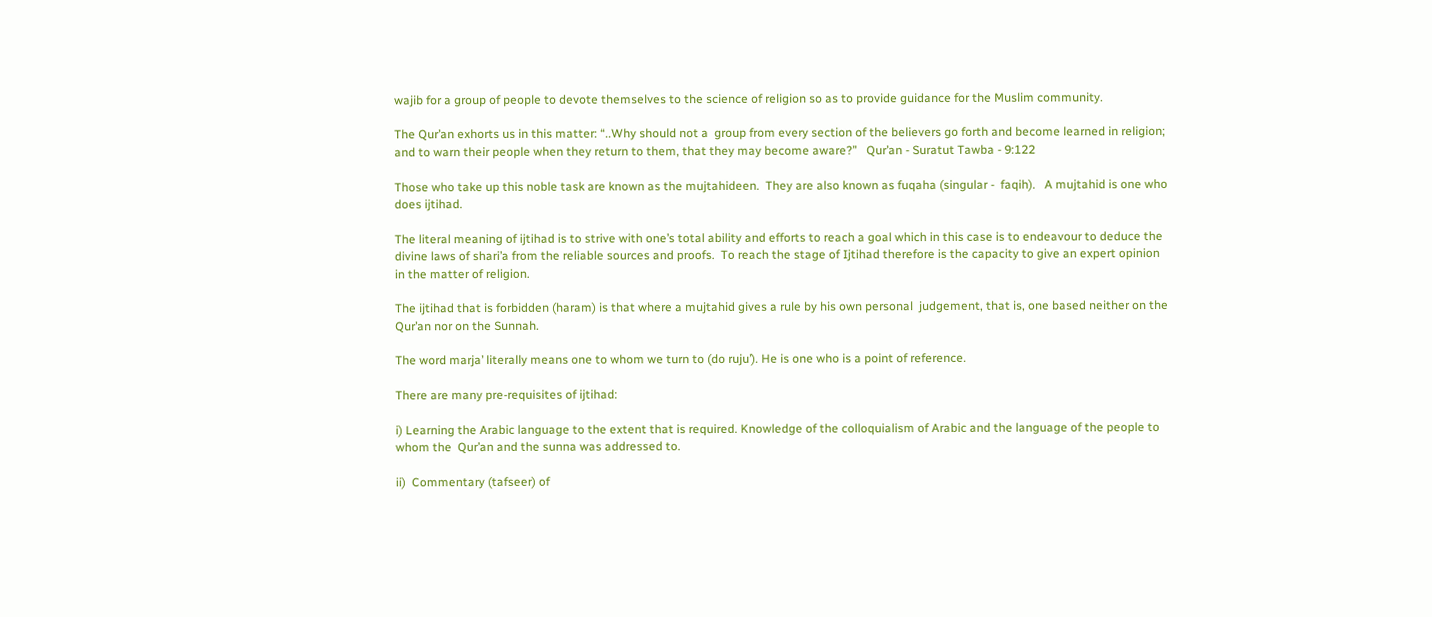wajib for a group of people to devote themselves to the science of religion so as to provide guidance for the Muslim community.

The Qur’an exhorts us in this matter: “..Why should not a  group from every section of the believers go forth and become learned in religion; and to warn their people when they return to them, that they may become aware?”   Qur’an - Suratut Tawba - 9:122

Those who take up this noble task are known as the mujtahideen.  They are also known as fuqaha (singular -  faqih).   A mujtahid is one who does ijtihad.

The literal meaning of ijtihad is to strive with one’s total ability and efforts to reach a goal which in this case is to endeavour to deduce the divine laws of shari’a from the reliable sources and proofs.  To reach the stage of Ijtihad therefore is the capacity to give an expert opinion in the matter of religion.

The ijtihad that is forbidden (haram) is that where a mujtahid gives a rule by his own personal  judgement, that is, one based neither on the Qur’an nor on the Sunnah.

The word marja’ literally means one to whom we turn to (do ruju’). He is one who is a point of reference.

There are many pre-requisites of ijtihad:

i) Learning the Arabic language to the extent that is required. Knowledge of the colloquialism of Arabic and the language of the people to whom the  Qur’an and the sunna was addressed to.

ii)  Commentary (tafseer) of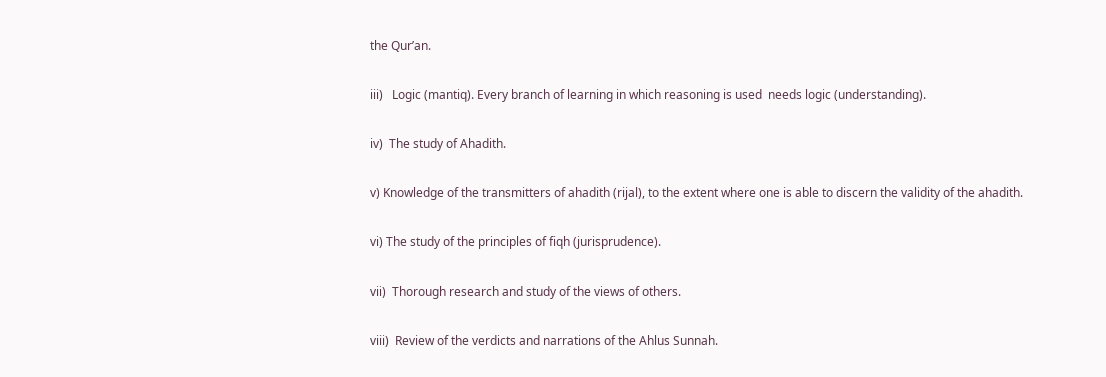the Qur’an.

iii)   Logic (mantiq). Every branch of learning in which reasoning is used  needs logic (understanding).

iv)  The study of Ahadith.

v) Knowledge of the transmitters of ahadith (rijal), to the extent where one is able to discern the validity of the ahadith.

vi) The study of the principles of fiqh (jurisprudence).

vii)  Thorough research and study of the views of others.

viii)  Review of the verdicts and narrations of the Ahlus Sunnah.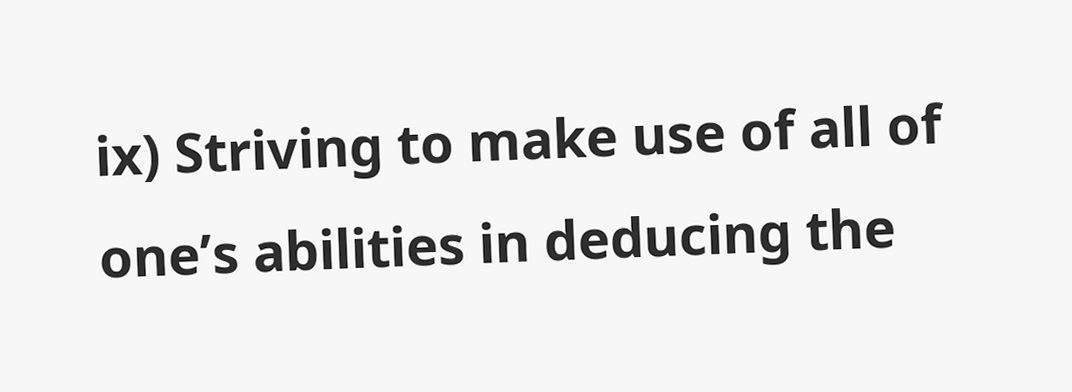ix) Striving to make use of all of one’s abilities in deducing the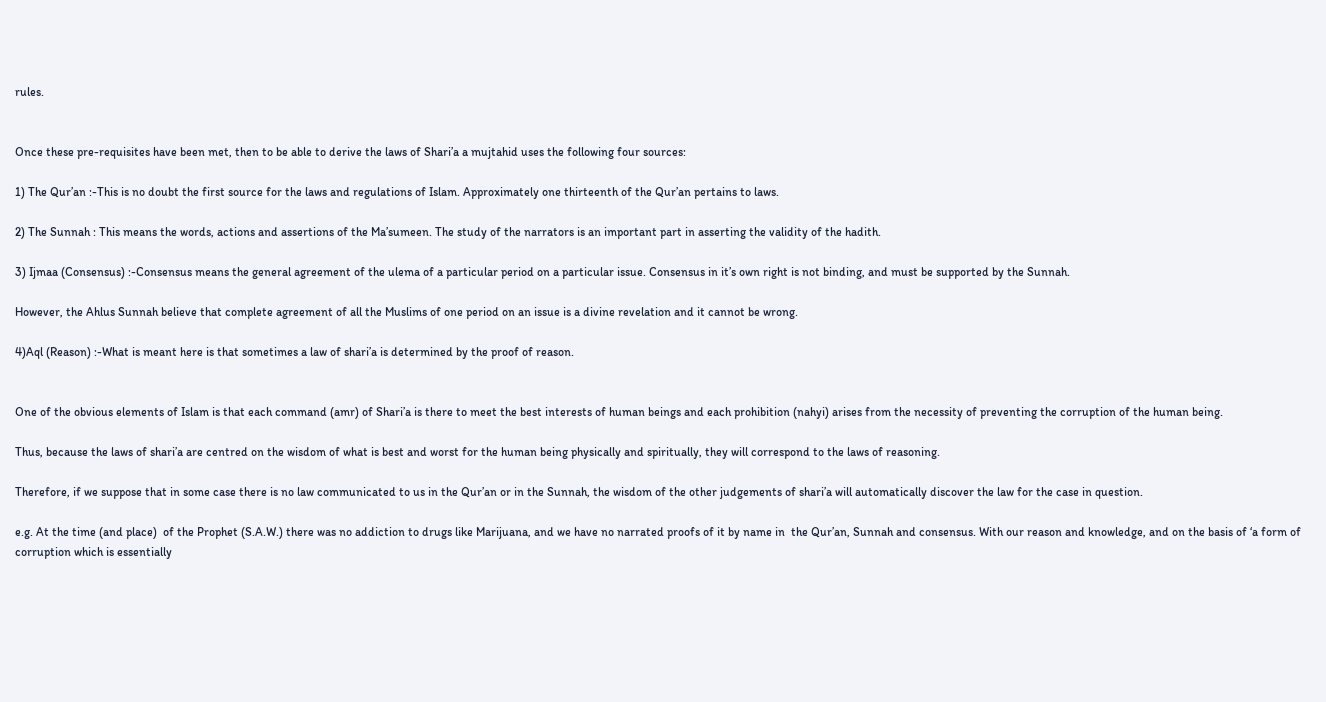rules.


Once these pre-requisites have been met, then to be able to derive the laws of Shari’a a mujtahid uses the following four sources:

1) The Qur’an :-This is no doubt the first source for the laws and regulations of Islam. Approximately one thirteenth of the Qur’an pertains to laws.

2) The Sunnah : This means the words, actions and assertions of the Ma’sumeen. The study of the narrators is an important part in asserting the validity of the hadith.

3) Ijmaa (Consensus) :-Consensus means the general agreement of the ulema of a particular period on a particular issue. Consensus in it’s own right is not binding, and must be supported by the Sunnah.

However, the Ahlus Sunnah believe that complete agreement of all the Muslims of one period on an issue is a divine revelation and it cannot be wrong.

4)Aql (Reason) :-What is meant here is that sometimes a law of shari’a is determined by the proof of reason.


One of the obvious elements of Islam is that each command (amr) of Shari’a is there to meet the best interests of human beings and each prohibition (nahyi) arises from the necessity of preventing the corruption of the human being.

Thus, because the laws of shari’a are centred on the wisdom of what is best and worst for the human being physically and spiritually, they will correspond to the laws of reasoning.

Therefore, if we suppose that in some case there is no law communicated to us in the Qur’an or in the Sunnah, the wisdom of the other judgements of shari’a will automatically discover the law for the case in question.

e.g. At the time (and place)  of the Prophet (S.A.W.) there was no addiction to drugs like Marijuana, and we have no narrated proofs of it by name in  the Qur’an, Sunnah and consensus. With our reason and knowledge, and on the basis of ‘a form of corruption which is essentially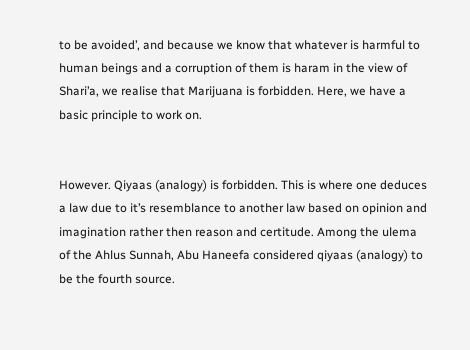to be avoided’, and because we know that whatever is harmful to human beings and a corruption of them is haram in the view of Shari’a, we realise that Marijuana is forbidden. Here, we have a basic principle to work on.


However. Qiyaas (analogy) is forbidden. This is where one deduces a law due to it’s resemblance to another law based on opinion and imagination rather then reason and certitude. Among the ulema of the Ahlus Sunnah, Abu Haneefa considered qiyaas (analogy) to be the fourth source.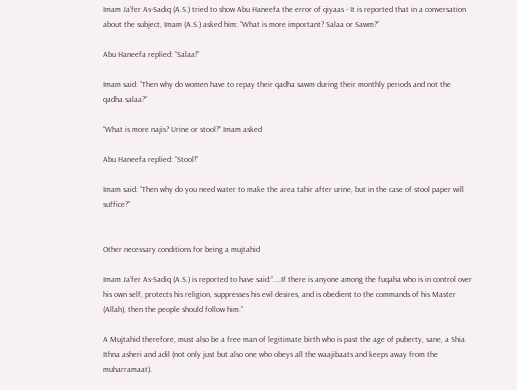Imam Ja’fer As-Sadiq (A.S.) tried to show Abu Haneefa the error of qiyaas - It is reported that in a conversation about the subject, Imam (A.S.) asked him: “What is more important? Salaa or Sawm?”

Abu Haneefa replied: “Salaa!”

Imam said: “Then why do women have to repay their qadha sawm during their monthly periods and not the qadha salaa?”

“What is more najis? Urine or stool?” Imam asked

Abu Haneefa replied: “Stool!”

Imam said: “Then why do you need water to make the area tahir after urine, but in the case of stool paper will suffice?”


Other necessary conditions for being a mujtahid

Imam Ja’fer As-Sadiq (A.S.) is reported to have said:“....If there is anyone among the fuqaha who is in control over his own self, protects his religion, suppresses his evil desires, and is obedient to the commands of his Master (Allah), then the people should follow him.”

A Mujtahid therefore, must also be a free man of legitimate birth who is past the age of puberty, sane, a Shia Ithna asheri and adil (not only just but also one who obeys all the waajibaats and keeps away from the muharramaat).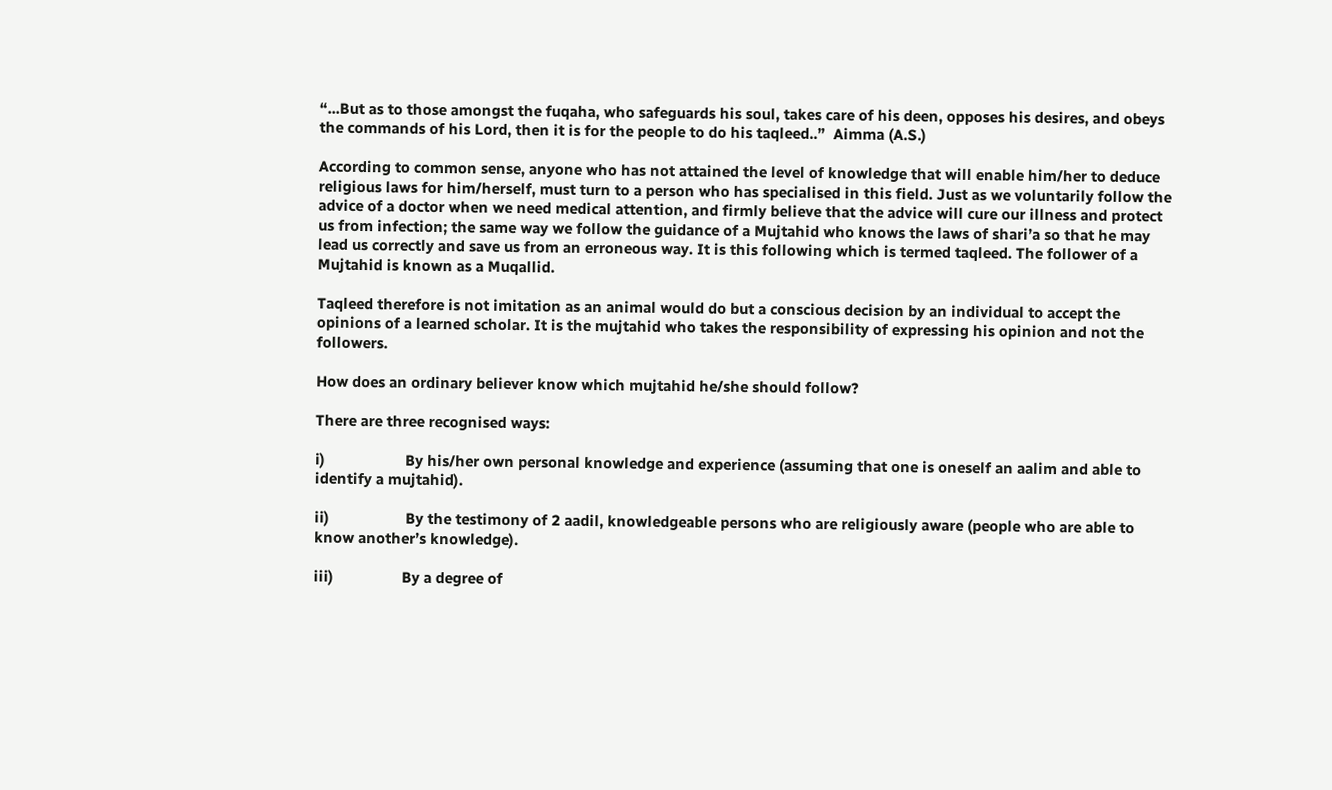“...But as to those amongst the fuqaha, who safeguards his soul, takes care of his deen, opposes his desires, and obeys the commands of his Lord, then it is for the people to do his taqleed..”  Aimma (A.S.)

According to common sense, anyone who has not attained the level of knowledge that will enable him/her to deduce religious laws for him/herself, must turn to a person who has specialised in this field. Just as we voluntarily follow the advice of a doctor when we need medical attention, and firmly believe that the advice will cure our illness and protect us from infection; the same way we follow the guidance of a Mujtahid who knows the laws of shari’a so that he may lead us correctly and save us from an erroneous way. It is this following which is termed taqleed. The follower of a Mujtahid is known as a Muqallid.

Taqleed therefore is not imitation as an animal would do but a conscious decision by an individual to accept the opinions of a learned scholar. It is the mujtahid who takes the responsibility of expressing his opinion and not the followers.

How does an ordinary believer know which mujtahid he/she should follow?

There are three recognised ways:

i)                    By his/her own personal knowledge and experience (assuming that one is oneself an aalim and able to identify a mujtahid).

ii)                   By the testimony of 2 aadil, knowledgeable persons who are religiously aware (people who are able to know another’s knowledge).

iii)                 By a degree of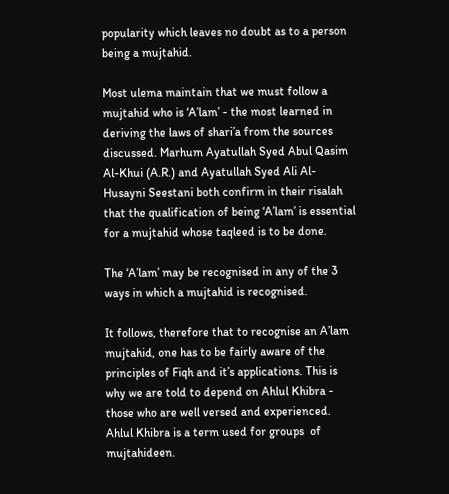popularity which leaves no doubt as to a person being a mujtahid.

Most ulema maintain that we must follow a mujtahid who is ‘A’lam’ - the most learned in deriving the laws of shari’a from the sources discussed. Marhum Ayatullah Syed Abul Qasim Al-Khui (A.R.) and Ayatullah Syed Ali Al-Husayni Seestani both confirm in their risalah that the qualification of being ‘A’lam’ is essential for a mujtahid whose taqleed is to be done.

The ‘A’lam’ may be recognised in any of the 3 ways in which a mujtahid is recognised.

It follows, therefore that to recognise an A’lam mujtahid, one has to be fairly aware of the principles of Fiqh and it’s applications. This is why we are told to depend on Ahlul Khibra - those who are well versed and experienced. Ahlul Khibra is a term used for groups  of  mujtahideen.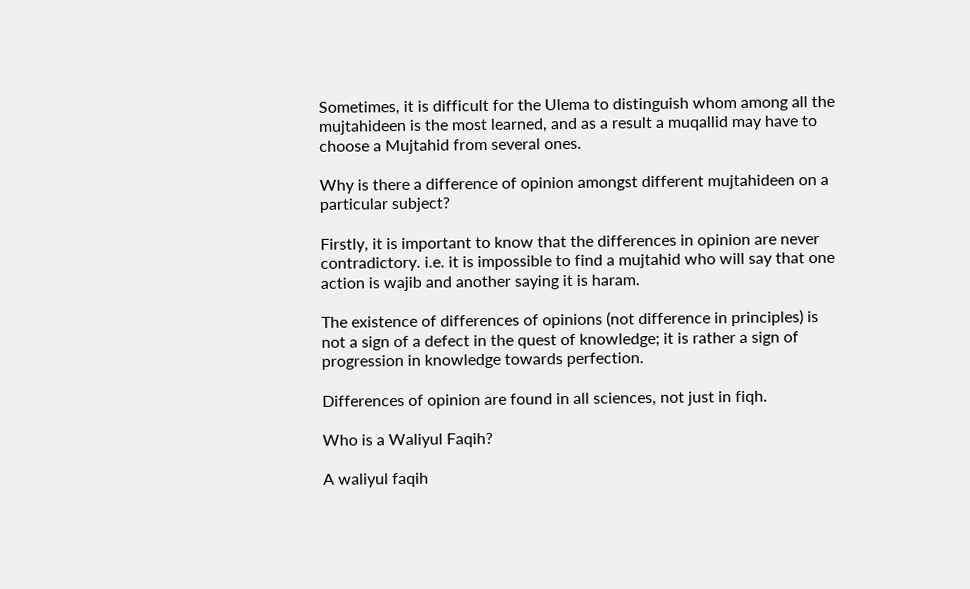Sometimes, it is difficult for the Ulema to distinguish whom among all the mujtahideen is the most learned, and as a result a muqallid may have to choose a Mujtahid from several ones.

Why is there a difference of opinion amongst different mujtahideen on a particular subject?

Firstly, it is important to know that the differences in opinion are never contradictory. i.e. it is impossible to find a mujtahid who will say that one action is wajib and another saying it is haram.

The existence of differences of opinions (not difference in principles) is not a sign of a defect in the quest of knowledge; it is rather a sign of progression in knowledge towards perfection.

Differences of opinion are found in all sciences, not just in fiqh.

Who is a Waliyul Faqih?

A waliyul faqih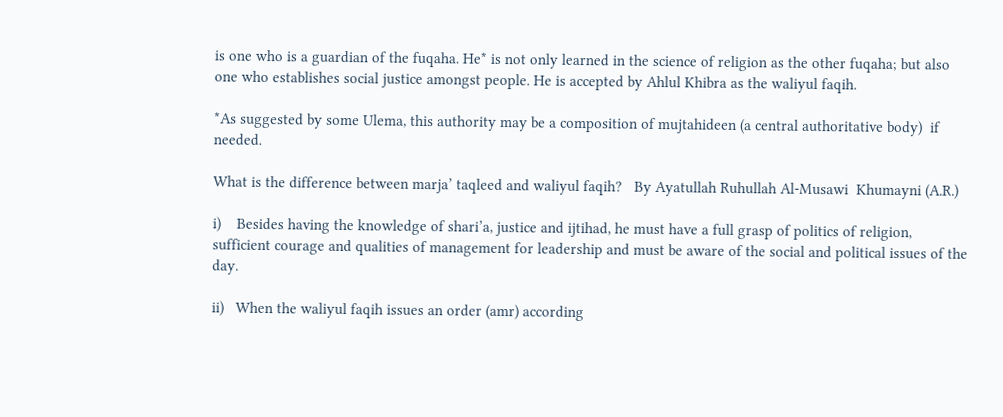is one who is a guardian of the fuqaha. He* is not only learned in the science of religion as the other fuqaha; but also one who establishes social justice amongst people. He is accepted by Ahlul Khibra as the waliyul faqih.

*As suggested by some Ulema, this authority may be a composition of mujtahideen (a central authoritative body)  if needed.

What is the difference between marja’ taqleed and waliyul faqih?   By Ayatullah Ruhullah Al-Musawi  Khumayni (A.R.)

i)    Besides having the knowledge of shari’a, justice and ijtihad, he must have a full grasp of politics of religion, sufficient courage and qualities of management for leadership and must be aware of the social and political issues of the day.

ii)   When the waliyul faqih issues an order (amr) according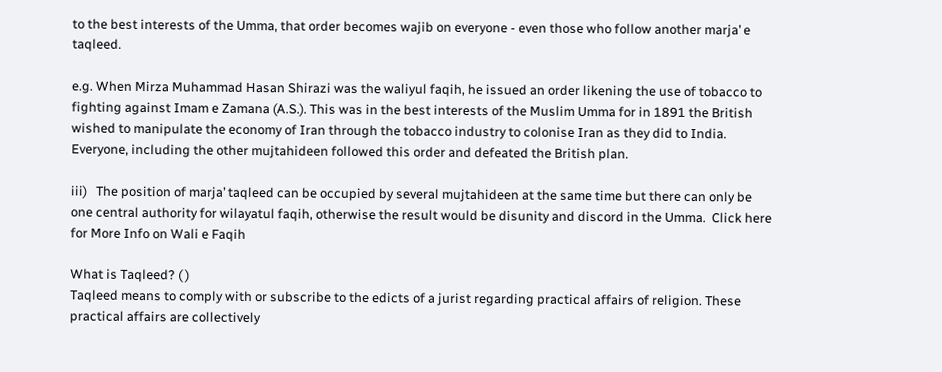to the best interests of the Umma, that order becomes wajib on everyone - even those who follow another marja’ e taqleed.

e.g. When Mirza Muhammad Hasan Shirazi was the waliyul faqih, he issued an order likening the use of tobacco to fighting against Imam e Zamana (A.S.). This was in the best interests of the Muslim Umma for in 1891 the British wished to manipulate the economy of Iran through the tobacco industry to colonise Iran as they did to India. Everyone, including the other mujtahideen followed this order and defeated the British plan.

iii)   The position of marja’ taqleed can be occupied by several mujtahideen at the same time but there can only be one central authority for wilayatul faqih, otherwise the result would be disunity and discord in the Umma.  Click here for More Info on Wali e Faqih

What is Taqleed? ( )
Taqleed means to comply with or subscribe to the edicts of a jurist regarding practical affairs of religion. These practical affairs are collectively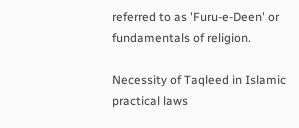referred to as 'Furu-e-Deen' or fundamentals of religion.

Necessity of Taqleed in Islamic practical laws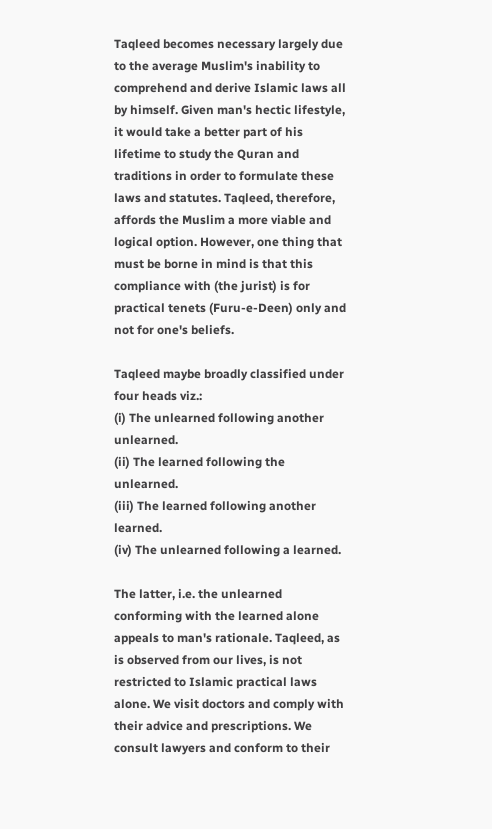Taqleed becomes necessary largely due to the average Muslim's inability to comprehend and derive Islamic laws all by himself. Given man's hectic lifestyle, it would take a better part of his lifetime to study the Quran and traditions in order to formulate these laws and statutes. Taqleed, therefore, affords the Muslim a more viable and logical option. However, one thing that must be borne in mind is that this compliance with (the jurist) is for practical tenets (Furu-e-Deen) only and not for one's beliefs.

Taqleed maybe broadly classified under four heads viz.:
(i) The unlearned following another unlearned.
(ii) The learned following the unlearned.
(iii) The learned following another learned.
(iv) The unlearned following a learned.

The latter, i.e. the unlearned conforming with the learned alone appeals to man's rationale. Taqleed, as is observed from our lives, is not restricted to Islamic practical laws alone. We visit doctors and comply with their advice and prescriptions. We consult lawyers and conform to their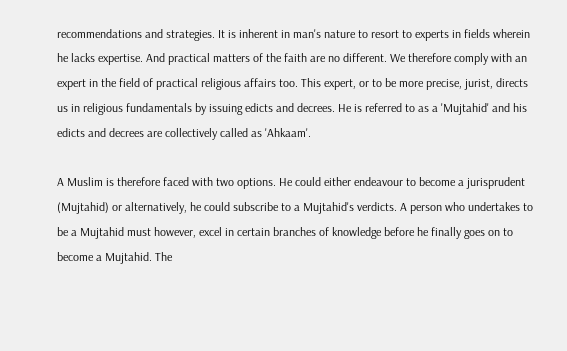recommendations and strategies. It is inherent in man's nature to resort to experts in fields wherein he lacks expertise. And practical matters of the faith are no different. We therefore comply with an expert in the field of practical religious affairs too. This expert, or to be more precise, jurist, directs us in religious fundamentals by issuing edicts and decrees. He is referred to as a 'Mujtahid' and his edicts and decrees are collectively called as 'Ahkaam'.

A Muslim is therefore faced with two options. He could either endeavour to become a jurisprudent (Mujtahid) or alternatively, he could subscribe to a Mujtahid's verdicts. A person who undertakes to be a Mujtahid must however, excel in certain branches of knowledge before he finally goes on to become a Mujtahid. The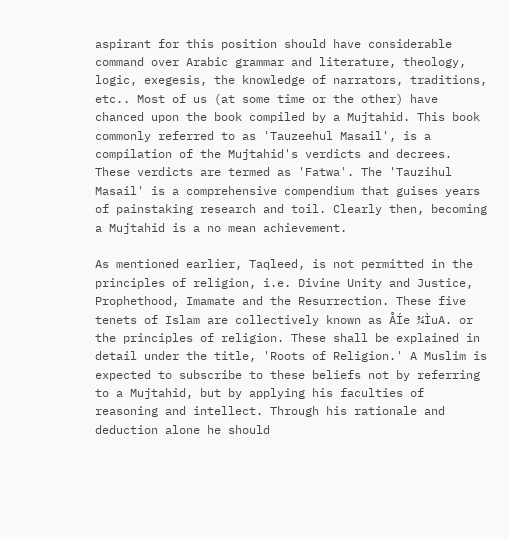aspirant for this position should have considerable command over Arabic grammar and literature, theology, logic, exegesis, the knowledge of narrators, traditions, etc.. Most of us (at some time or the other) have chanced upon the book compiled by a Mujtahid. This book commonly referred to as 'Tauzeehul Masail', is a compilation of the Mujtahid's verdicts and decrees. These verdicts are termed as 'Fatwa'. The 'Tauzihul Masail' is a comprehensive compendium that guises years of painstaking research and toil. Clearly then, becoming a Mujtahid is a no mean achievement.

As mentioned earlier, Taqleed, is not permitted in the principles of religion, i.e. Divine Unity and Justice, Prophethood, Imamate and the Resurrection. These five tenets of Islam are collectively known as ÅÍe ¾ÌuA. or the principles of religion. These shall be explained in detail under the title, 'Roots of Religion.' A Muslim is expected to subscribe to these beliefs not by referring to a Mujtahid, but by applying his faculties of reasoning and intellect. Through his rationale and deduction alone he should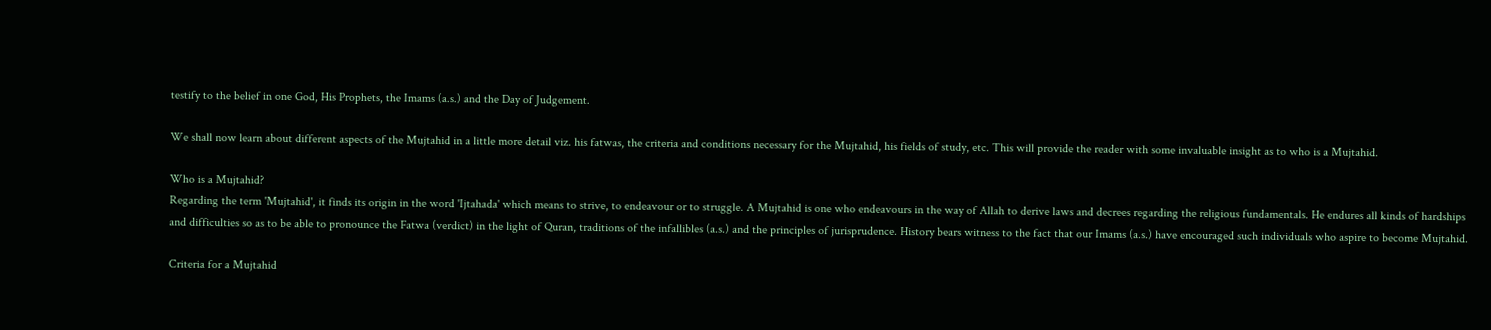testify to the belief in one God, His Prophets, the Imams (a.s.) and the Day of Judgement.

We shall now learn about different aspects of the Mujtahid in a little more detail viz. his fatwas, the criteria and conditions necessary for the Mujtahid, his fields of study, etc. This will provide the reader with some invaluable insight as to who is a Mujtahid.

Who is a Mujtahid?
Regarding the term 'Mujtahid', it finds its origin in the word 'Ijtahada' which means to strive, to endeavour or to struggle. A Mujtahid is one who endeavours in the way of Allah to derive laws and decrees regarding the religious fundamentals. He endures all kinds of hardships and difficulties so as to be able to pronounce the Fatwa (verdict) in the light of Quran, traditions of the infallibles (a.s.) and the principles of jurisprudence. History bears witness to the fact that our Imams (a.s.) have encouraged such individuals who aspire to become Mujtahid.

Criteria for a Mujtahid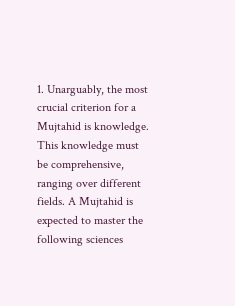1. Unarguably, the most crucial criterion for a Mujtahid is knowledge. This knowledge must be comprehensive, ranging over different fields. A Mujtahid is expected to master the following sciences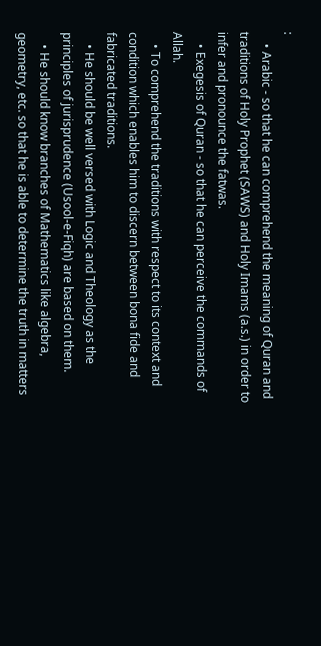:
    • Arabic - so that he can comprehend the meaning of Quran and traditions of Holy Prophet (SAWS) and Holy Imams (a.s.) in order to infer and pronounce the fatwas.
    • Exegesis of Quran - so that he can perceive the commands of Allah.
    • To comprehend the traditions with respect to its context and condition which enables him to discern between bona fide and fabricated traditions.
    • He should be well versed with Logic and Theology as the principles of jurisprudence (Usool-e-Fiqh) are based on them.
    • He should know branches of Mathematics like algebra, geometry, etc. so that he is able to determine the truth in matters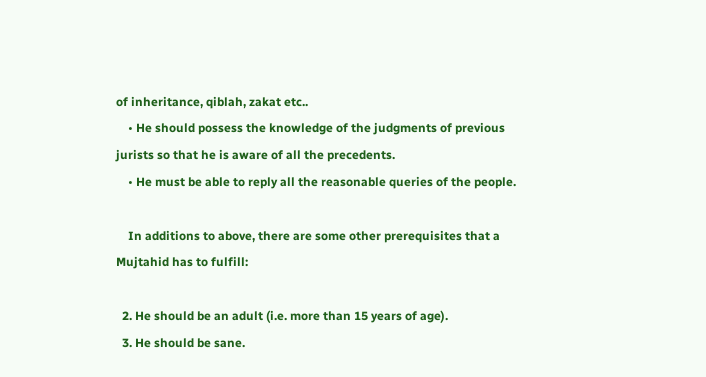of inheritance, qiblah, zakat etc..
    • He should possess the knowledge of the judgments of previous jurists so that he is aware of all the precedents.
    • He must be able to reply all the reasonable queries of the people.

    In additions to above, there are some other prerequisites that a Mujtahid has to fulfill:

  2. He should be an adult (i.e. more than 15 years of age).
  3. He should be sane.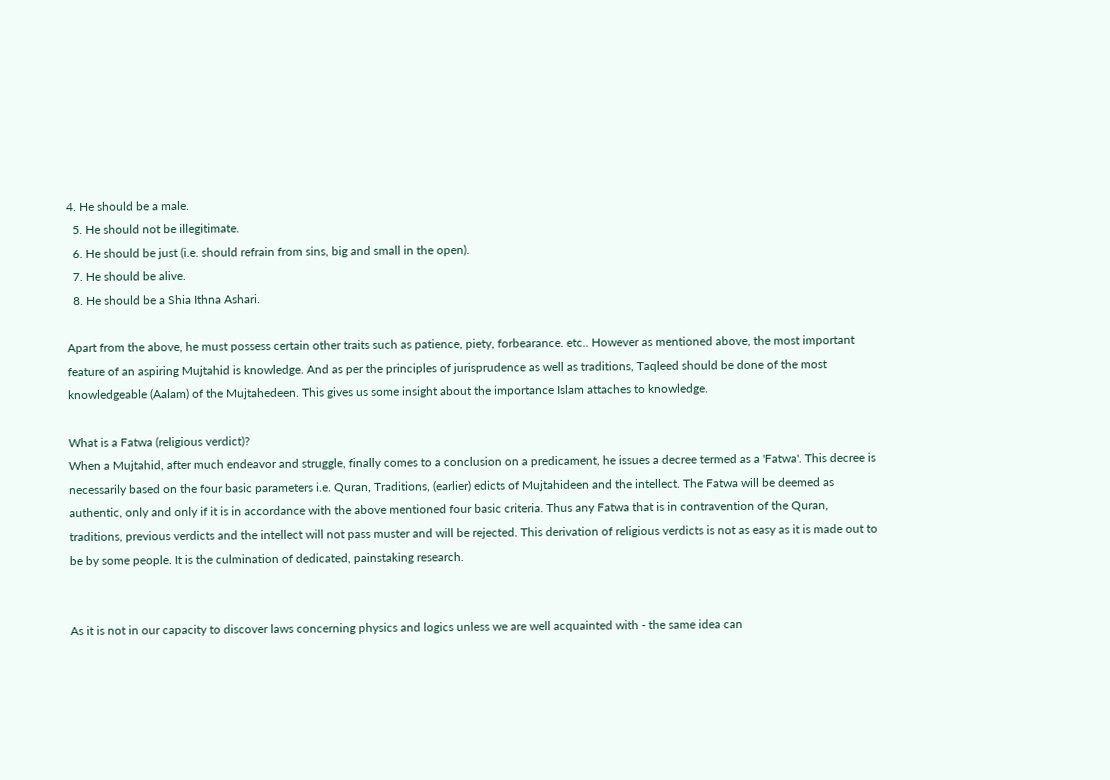4. He should be a male.
  5. He should not be illegitimate.
  6. He should be just (i.e. should refrain from sins, big and small in the open).
  7. He should be alive.
  8. He should be a Shia Ithna Ashari.

Apart from the above, he must possess certain other traits such as patience, piety, forbearance. etc.. However as mentioned above, the most important feature of an aspiring Mujtahid is knowledge. And as per the principles of jurisprudence as well as traditions, Taqleed should be done of the most knowledgeable (Aalam) of the Mujtahedeen. This gives us some insight about the importance Islam attaches to knowledge.

What is a Fatwa (religious verdict)?
When a Mujtahid, after much endeavor and struggle, finally comes to a conclusion on a predicament, he issues a decree termed as a 'Fatwa'. This decree is necessarily based on the four basic parameters i.e. Quran, Traditions, (earlier) edicts of Mujtahideen and the intellect. The Fatwa will be deemed as authentic, only and only if it is in accordance with the above mentioned four basic criteria. Thus any Fatwa that is in contravention of the Quran, traditions, previous verdicts and the intellect will not pass muster and will be rejected. This derivation of religious verdicts is not as easy as it is made out to be by some people. It is the culmination of dedicated, painstaking research.


As it is not in our capacity to discover laws concerning physics and logics unless we are well acquainted with - the same idea can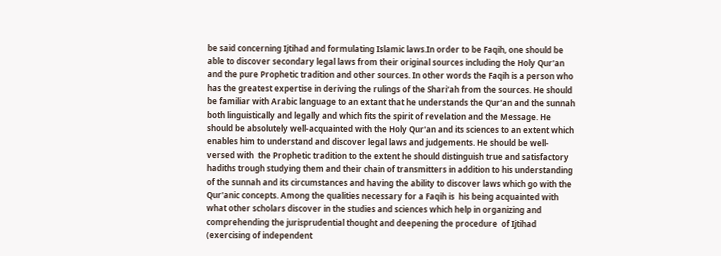be said concerning Ijtihad and formulating Islamic laws.In order to be Faqih, one should be able to discover secondary legal laws from their original sources including the Holy Qur'an and the pure Prophetic tradition and other sources. In other words the Faqih is a person who has the greatest expertise in deriving the rulings of the Shari'ah from the sources. He should be familiar with Arabic language to an extant that he understands the Qur'an and the sunnah both linguistically and legally and which fits the spirit of revelation and the Message. He should be absolutely well-acquainted with the Holy Qur'an and its sciences to an extent which enables him to understand and discover legal laws and judgements. He should be well-versed with  the Prophetic tradition to the extent he should distinguish true and satisfactory hadiths trough studying them and their chain of transmitters in addition to his understanding of the sunnah and its circumstances and having the ability to discover laws which go with the Qur'anic concepts. Among the qualities necessary for a Faqih is  his being acquainted with what other scholars discover in the studies and sciences which help in organizing and comprehending the jurisprudential thought and deepening the procedure  of Ijtihad (exercising of independent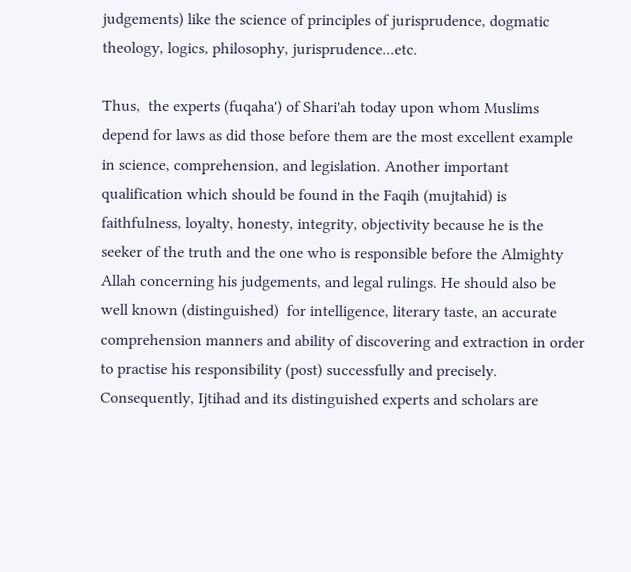judgements) like the science of principles of jurisprudence, dogmatic theology, logics, philosophy, jurisprudence...etc.

Thus,  the experts (fuqaha') of Shari'ah today upon whom Muslims depend for laws as did those before them are the most excellent example in science, comprehension, and legislation. Another important qualification which should be found in the Faqih (mujtahid) is faithfulness, loyalty, honesty, integrity, objectivity because he is the seeker of the truth and the one who is responsible before the Almighty Allah concerning his judgements, and legal rulings. He should also be well known (distinguished)  for intelligence, literary taste, an accurate comprehension manners and ability of discovering and extraction in order to practise his responsibility (post) successfully and precisely. Consequently, Ijtihad and its distinguished experts and scholars are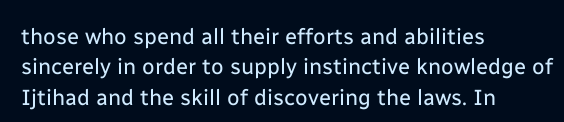those who spend all their efforts and abilities sincerely in order to supply instinctive knowledge of Ijtihad and the skill of discovering the laws. In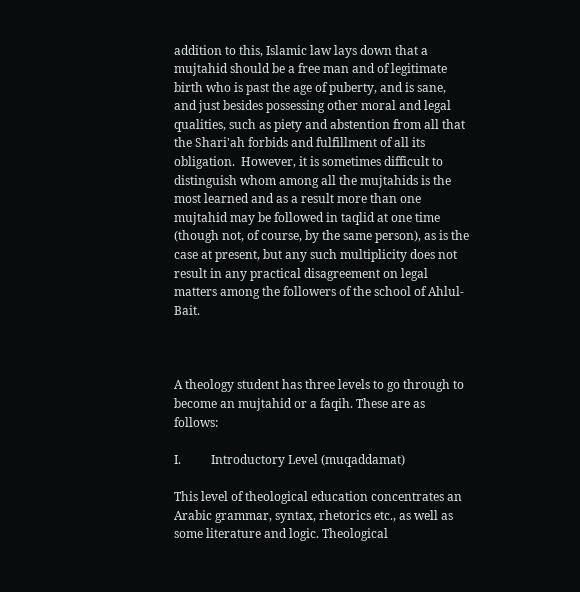addition to this, Islamic law lays down that a mujtahid should be a free man and of legitimate birth who is past the age of puberty, and is sane, and just besides possessing other moral and legal qualities, such as piety and abstention from all that the Shari'ah forbids and fulfillment of all its obligation.  However, it is sometimes difficult to distinguish whom among all the mujtahids is the most learned and as a result more than one mujtahid may be followed in taqlid at one time (though not, of course, by the same person), as is the case at present, but any such multiplicity does not result in any practical disagreement on legal matters among the followers of the school of Ahlul-Bait.



A theology student has three levels to go through to become an mujtahid or a faqih. These are as follows:

I.          Introductory Level (muqaddamat)

This level of theological education concentrates an Arabic grammar, syntax, rhetorics etc., as well as some literature and logic. Theological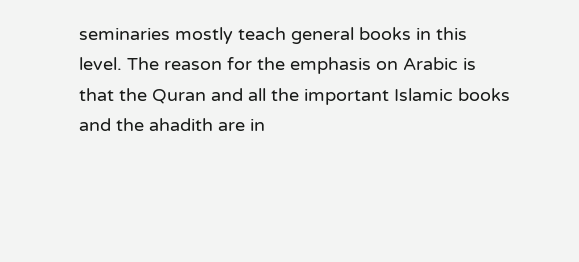seminaries mostly teach general books in this level. The reason for the emphasis on Arabic is that the Quran and all the important Islamic books and the ahadith are in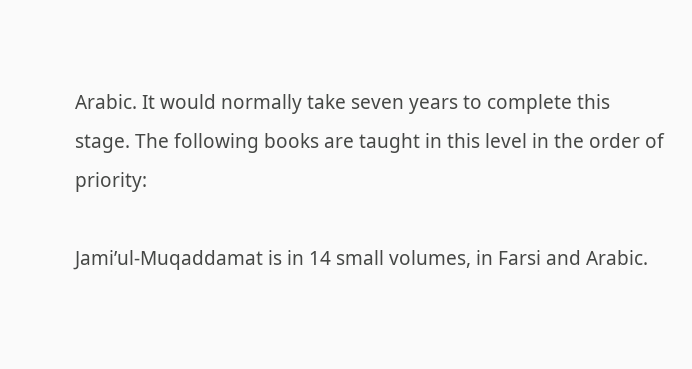Arabic. It would normally take seven years to complete this stage. The following books are taught in this level in the order of priority:

Jami’ul-Muqaddamat is in 14 small volumes, in Farsi and Arabic.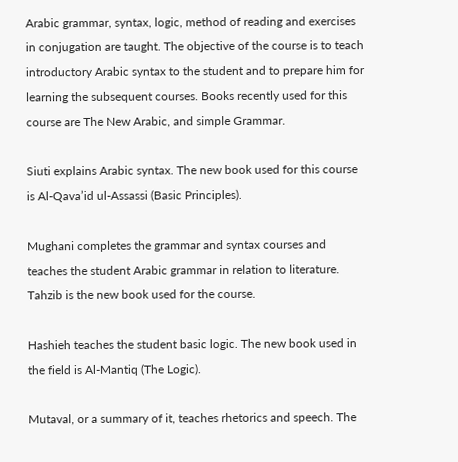Arabic grammar, syntax, logic, method of reading and exercises in conjugation are taught. The objective of the course is to teach introductory Arabic syntax to the student and to prepare him for learning the subsequent courses. Books recently used for this course are The New Arabic, and simple Grammar.

Siuti explains Arabic syntax. The new book used for this course is Al-Qava’id ul-Assassi (Basic Principles).

Mughani completes the grammar and syntax courses and teaches the student Arabic grammar in relation to literature. Tahzib is the new book used for the course.

Hashieh teaches the student basic logic. The new book used in the field is Al-Mantiq (The Logic).

Mutaval, or a summary of it, teaches rhetorics and speech. The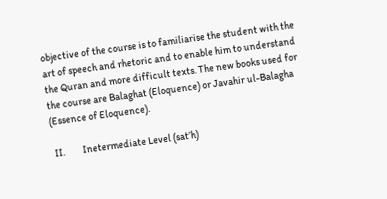objective of the course is to familiarise the student with the art of speech and rhetoric and to enable him to understand the Quran and more difficult texts. The new books used for the course are Balaghat (Eloquence) or Javahir ul-Balagha (Essence of Eloquence).

 II.         Inetermediate Level (sat’h)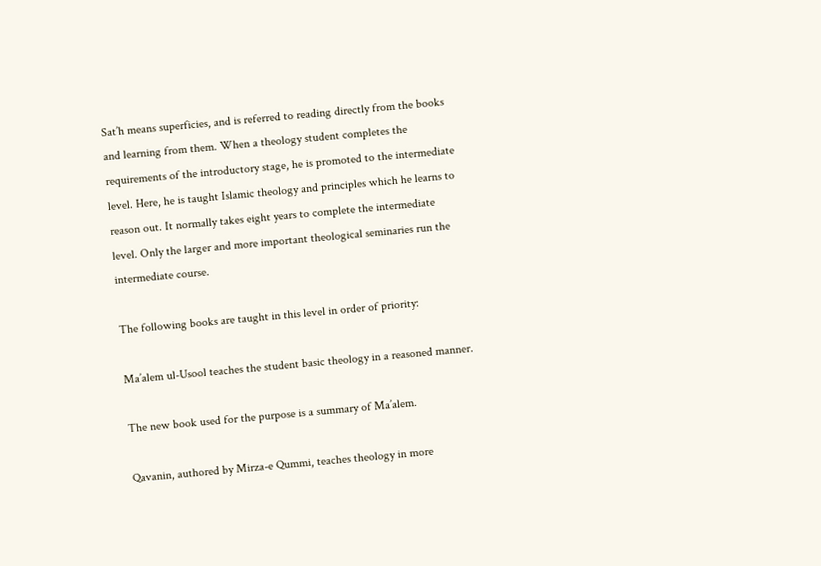Sat’h means superficies, and is referred to reading directly from the books and learning from them. When a theology student completes the requirements of the introductory stage, he is promoted to the intermediate level. Here, he is taught Islamic theology and principles which he learns to reason out. It normally takes eight years to complete the intermediate level. Only the larger and more important theological seminaries run the intermediate course.

The following books are taught in this level in order of priority:

Ma’alem ul-Usool teaches the student basic theology in a reasoned manner.

The new book used for the purpose is a summary of Ma’alem.

Qavanin, authored by Mirza-e Qummi, teaches theology in more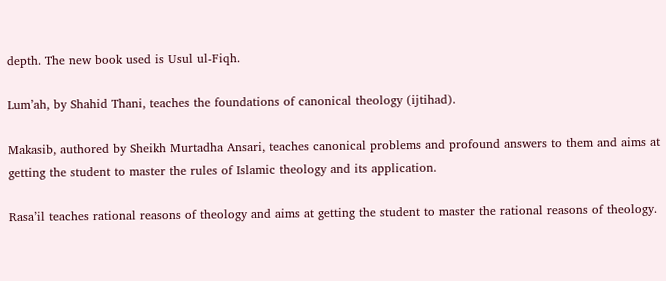depth. The new book used is Usul ul-Fiqh.

Lum’ah, by Shahid Thani, teaches the foundations of canonical theology (ijtihad).

Makasib, authored by Sheikh Murtadha Ansari, teaches canonical problems and profound answers to them and aims at getting the student to master the rules of Islamic theology and its application.

Rasa’il teaches rational reasons of theology and aims at getting the student to master the rational reasons of theology.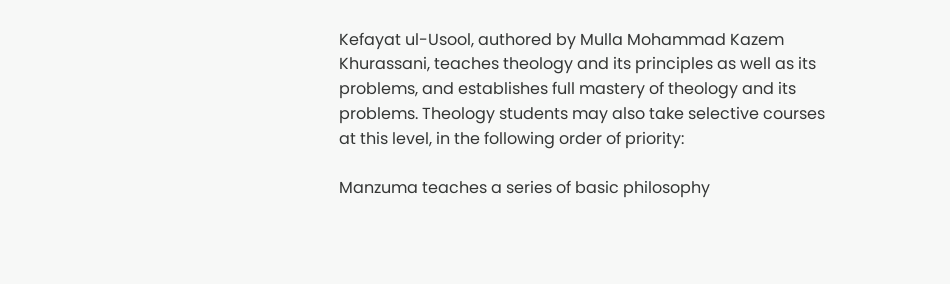Kefayat ul-Usool, authored by Mulla Mohammad Kazem Khurassani, teaches theology and its principles as well as its problems, and establishes full mastery of theology and its problems. Theology students may also take selective courses at this level, in the following order of priority:

Manzuma teaches a series of basic philosophy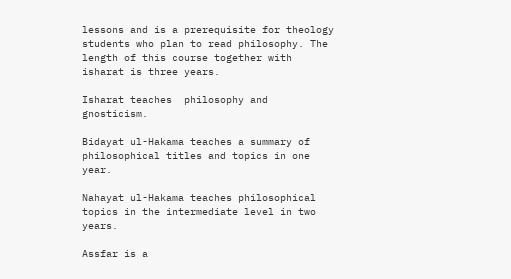lessons and is a prerequisite for theology students who plan to read philosophy. The length of this course together with isharat is three years.

Isharat teaches  philosophy and gnosticism.

Bidayat ul-Hakama teaches a summary of philosophical titles and topics in one year.

Nahayat ul-Hakama teaches philosophical topics in the intermediate level in two years.

Assfar is a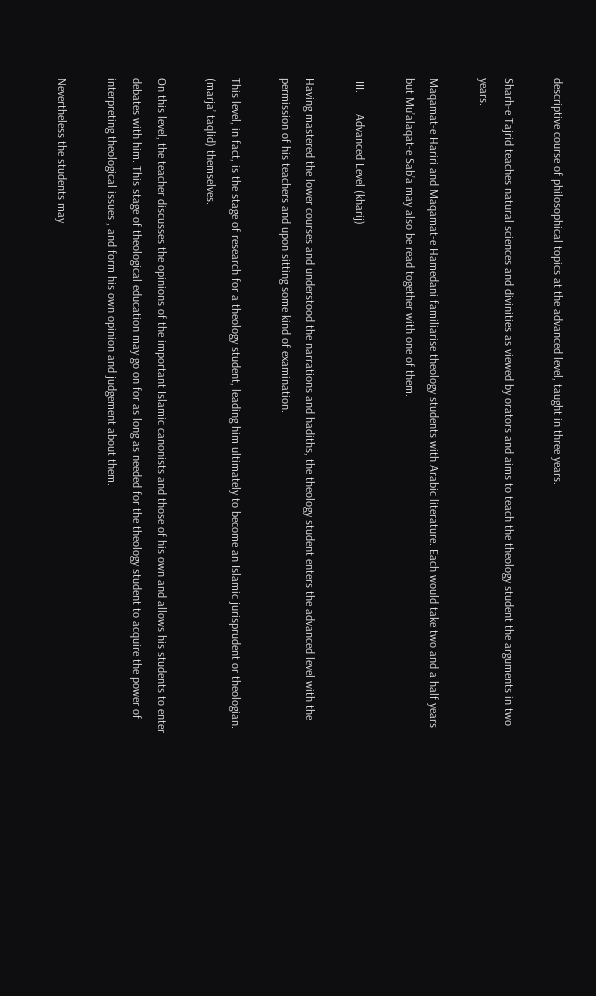descriptive course of philosophical topics at the advanced level, taught in three years.

Sharh-e Tajrid teaches natural sciences and divinities as viewed by orators and aims to teach the theology student the arguments in two years.

Maqamat-e Hariri and Maqamat-e Hamedani familiarise theology students with Arabic literature. Each would take two and a half years but Mu’alaqat-e Sab’a may also be read together with one of them.

 III.       Advanced Level (kharij)

Having mastered the lower courses and understood the narrations and hadiths, the theology student enters the advanced level with the permission of his teachers and upon sitting some kind of examination.

This level, in fact, is the stage of research for a theology student, leading him ultimately to become an Islamic jurisprudent or theologian. (marja’ taqlid) themselves.

On this level, the teacher discusses the opinions of the important Islamic canonists and those of his own and allows his students to enter debates with him. This stage of theological education may go on for as long as needed for the theology student to acquire the power of interpreting theological issues , and form his own opinion and judgement about them.

Nevertheless the students may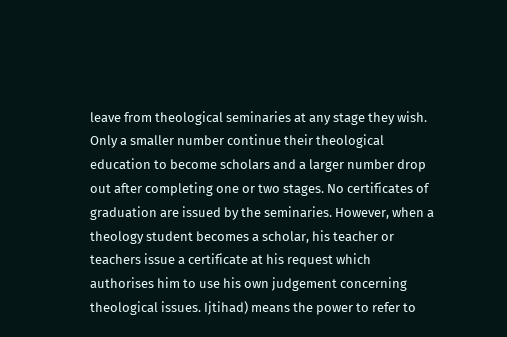leave from theological seminaries at any stage they wish. Only a smaller number continue their theological education to become scholars and a larger number drop out after completing one or two stages. No certificates of graduation are issued by the seminaries. However, when a theology student becomes a scholar, his teacher or teachers issue a certificate at his request which authorises him to use his own judgement concerning theological issues. Ijtihad) means the power to refer to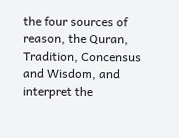the four sources of reason, the Quran, Tradition, Concensus and Wisdom, and interpret the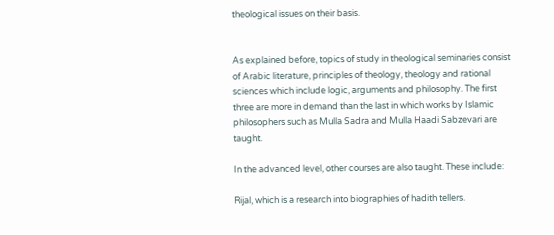theological issues on their basis.


As explained before, topics of study in theological seminaries consist of Arabic literature, principles of theology, theology and rational sciences which include logic, arguments and philosophy. The first three are more in demand than the last in which works by Islamic philosophers such as Mulla Sadra and Mulla Haadi Sabzevari are taught.

In the advanced level, other courses are also taught. These include:

Rijal, which is a research into biographies of hadith tellers.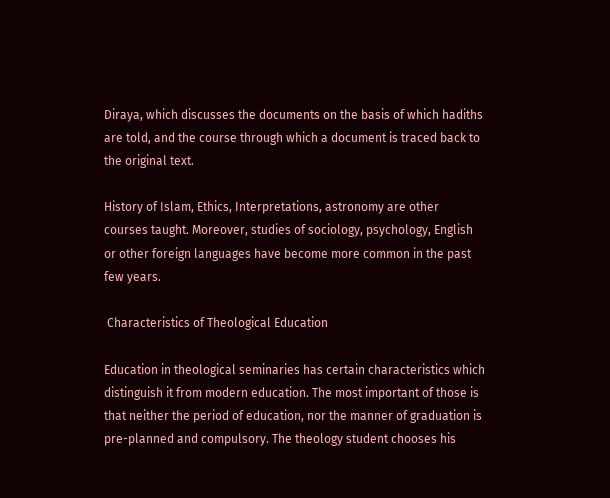Diraya, which discusses the documents on the basis of which hadiths are told, and the course through which a document is traced back to the original text.

History of Islam, Ethics, Interpretations, astronomy are other courses taught. Moreover, studies of sociology, psychology, English or other foreign languages have become more common in the past few years.

 Characteristics of Theological Education

Education in theological seminaries has certain characteristics which distinguish it from modern education. The most important of those is that neither the period of education, nor the manner of graduation is pre-planned and compulsory. The theology student chooses his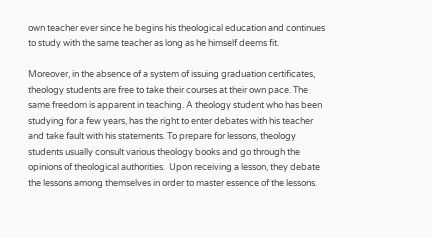own teacher ever since he begins his theological education and continues to study with the same teacher as long as he himself deems fit.

Moreover, in the absence of a system of issuing graduation certificates, theology students are free to take their courses at their own pace. The same freedom is apparent in teaching. A theology student who has been studying for a few years, has the right to enter debates with his teacher and take fault with his statements. To prepare for lessons, theology students usually consult various theology books and go through the opinions of theological authorities.  Upon receiving a lesson, they debate the lessons among themselves in order to master essence of the lessons.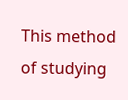This method of studying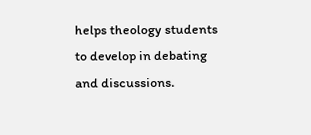helps theology students to develop in debating and discussions.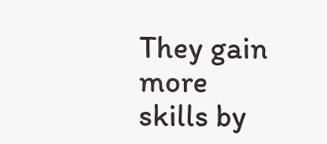They gain more skills by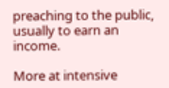preaching to the public, usually to earn an  income.

More at intensive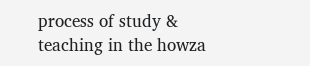process of study & teaching in the howza